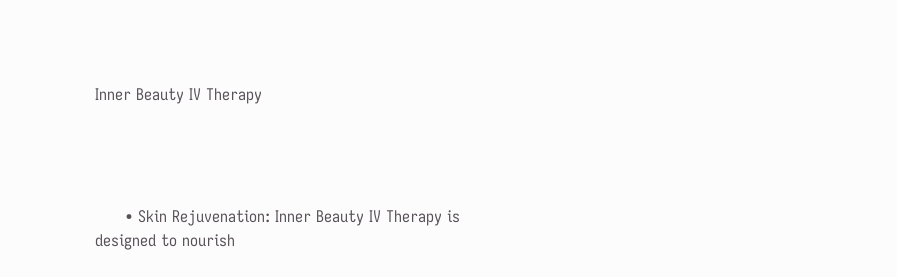Inner Beauty IV Therapy




      • Skin Rejuvenation: Inner Beauty IV Therapy is designed to nourish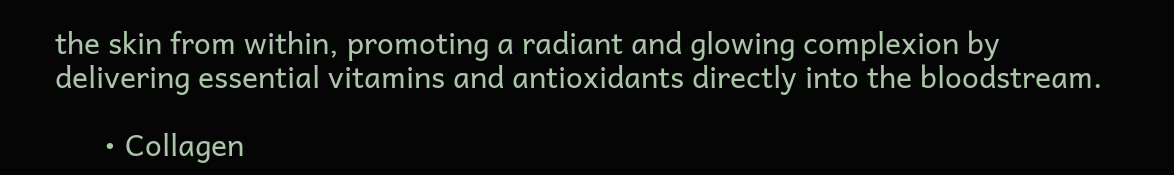the skin from within, promoting a radiant and glowing complexion by delivering essential vitamins and antioxidants directly into the bloodstream.

      • Collagen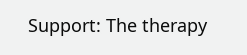Support: The therapy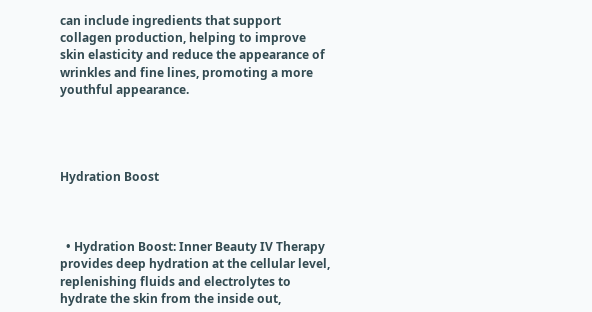can include ingredients that support collagen production, helping to improve skin elasticity and reduce the appearance of wrinkles and fine lines, promoting a more youthful appearance.




Hydration Boost



  • Hydration Boost: Inner Beauty IV Therapy provides deep hydration at the cellular level, replenishing fluids and electrolytes to hydrate the skin from the inside out,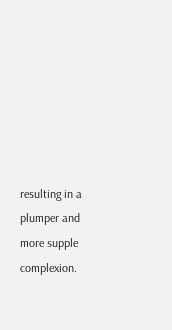resulting in a plumper and more supple complexion.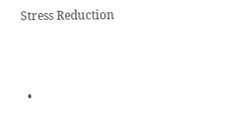Stress Reduction



  •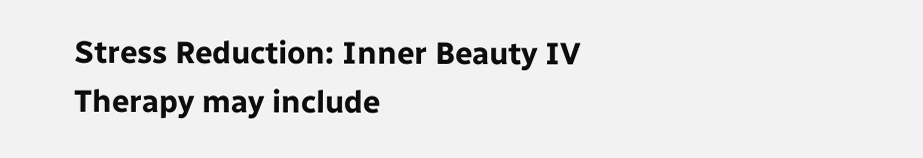Stress Reduction: Inner Beauty IV Therapy may include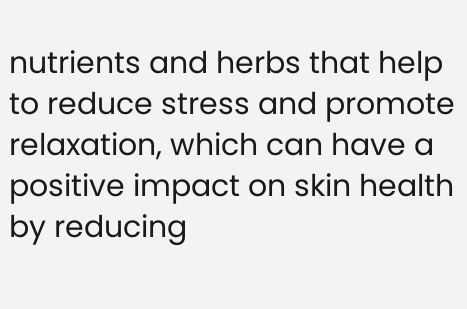nutrients and herbs that help to reduce stress and promote relaxation, which can have a positive impact on skin health by reducing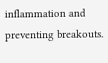inflammation and preventing breakouts.